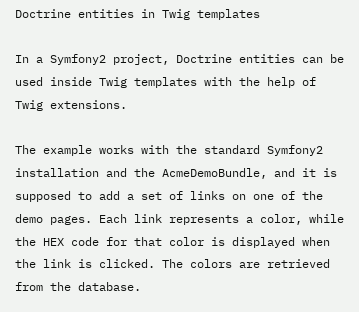Doctrine entities in Twig templates

In a Symfony2 project, Doctrine entities can be used inside Twig templates with the help of Twig extensions.

The example works with the standard Symfony2 installation and the AcmeDemoBundle, and it is supposed to add a set of links on one of the demo pages. Each link represents a color, while the HEX code for that color is displayed when the link is clicked. The colors are retrieved from the database.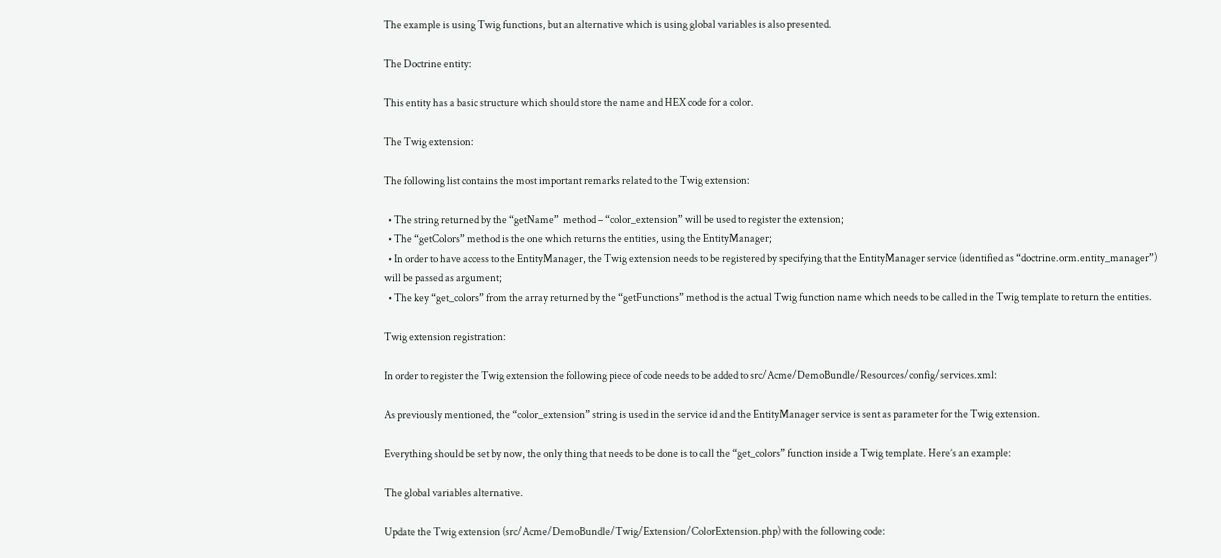The example is using Twig functions, but an alternative which is using global variables is also presented.

The Doctrine entity:

This entity has a basic structure which should store the name and HEX code for a color.

The Twig extension:

The following list contains the most important remarks related to the Twig extension:

  • The string returned by the “getName”  method – “color_extension” will be used to register the extension;
  • The “getColors” method is the one which returns the entities, using the EntityManager;
  • In order to have access to the EntityManager, the Twig extension needs to be registered by specifying that the EntityManager service (identified as “doctrine.orm.entity_manager”) will be passed as argument;
  • The key “get_colors” from the array returned by the “getFunctions” method is the actual Twig function name which needs to be called in the Twig template to return the entities.

Twig extension registration:

In order to register the Twig extension the following piece of code needs to be added to src/Acme/DemoBundle/Resources/config/services.xml:

As previously mentioned, the “color_extension” string is used in the service id and the EntityManager service is sent as parameter for the Twig extension.

Everything should be set by now, the only thing that needs to be done is to call the “get_colors” function inside a Twig template. Here’s an example:

The global variables alternative.

Update the Twig extension (src/Acme/DemoBundle/Twig/Extension/ColorExtension.php) with the following code: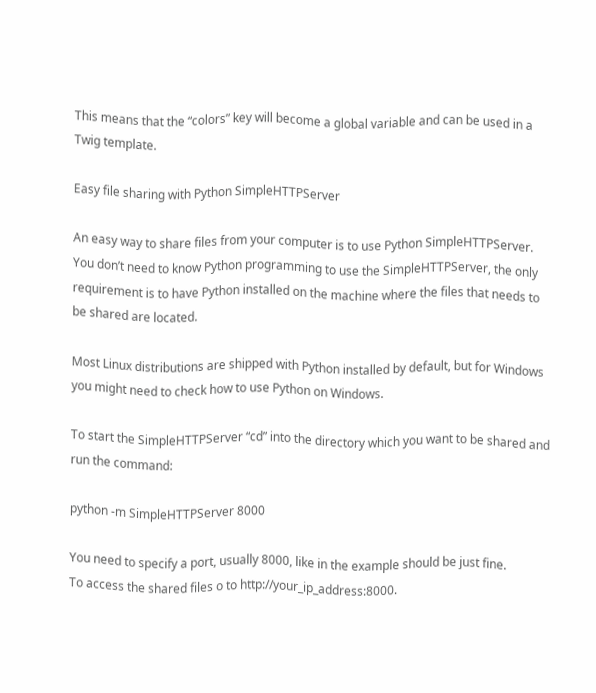This means that the “colors” key will become a global variable and can be used in a Twig template.

Easy file sharing with Python SimpleHTTPServer

An easy way to share files from your computer is to use Python SimpleHTTPServer. You don’t need to know Python programming to use the SimpleHTTPServer, the only requirement is to have Python installed on the machine where the files that needs to be shared are located.

Most Linux distributions are shipped with Python installed by default, but for Windows you might need to check how to use Python on Windows.

To start the SimpleHTTPServer “cd” into the directory which you want to be shared and run the command:

python -m SimpleHTTPServer 8000

You need to specify a port, usually 8000, like in the example should be just fine.
To access the shared files o to http://your_ip_address:8000.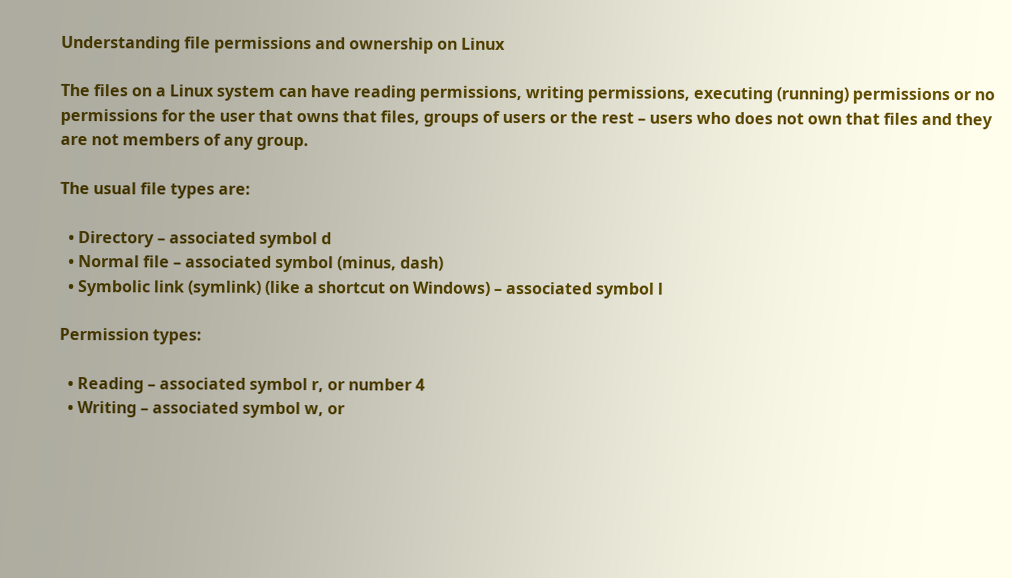Understanding file permissions and ownership on Linux

The files on a Linux system can have reading permissions, writing permissions, executing (running) permissions or no permissions for the user that owns that files, groups of users or the rest – users who does not own that files and they are not members of any group.

The usual file types are:

  • Directory – associated symbol d
  • Normal file – associated symbol (minus, dash)
  • Symbolic link (symlink) (like a shortcut on Windows) – associated symbol l

Permission types:

  • Reading – associated symbol r, or number 4
  • Writing – associated symbol w, or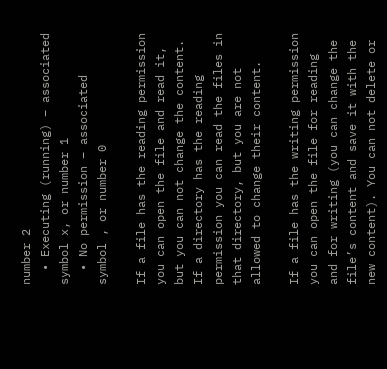number 2
  • Executing (running) – associated symbol x, or number 1
  • No permission – associated symbol , or number 0

If a file has the reading permission you can open the file and read it, but you can not change the content. If a directory has the reading permission you can read the files in that directory, but you are not allowed to change their content.

If a file has the writing permission you can open the file for reading and for writing (you can change the file’s content and save it with the new content). You can not delete or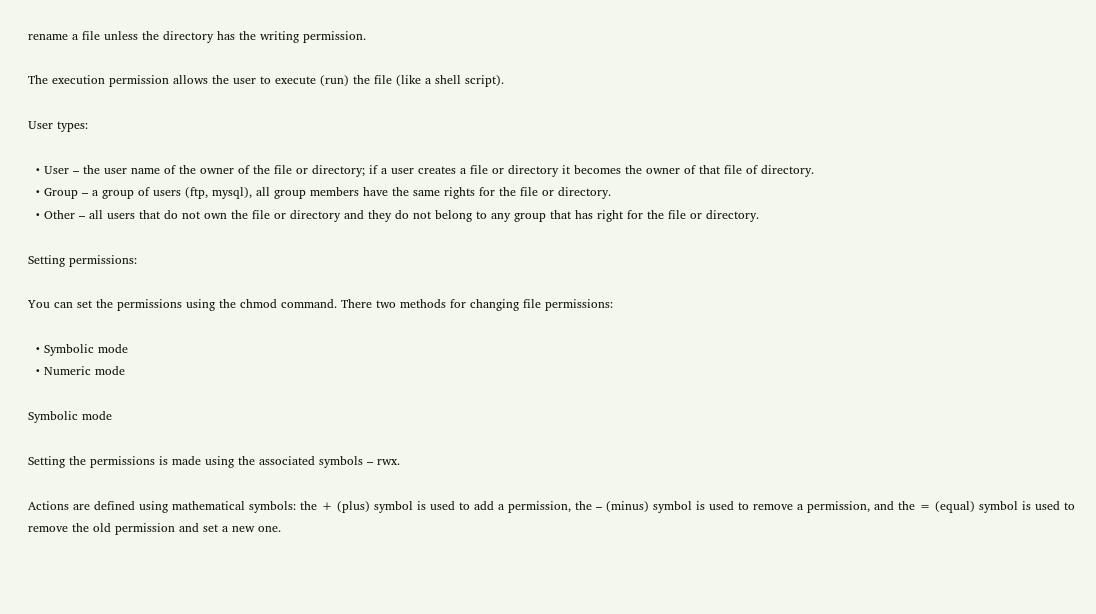rename a file unless the directory has the writing permission.

The execution permission allows the user to execute (run) the file (like a shell script).

User types:

  • User – the user name of the owner of the file or directory; if a user creates a file or directory it becomes the owner of that file of directory.
  • Group – a group of users (ftp, mysql), all group members have the same rights for the file or directory.
  • Other – all users that do not own the file or directory and they do not belong to any group that has right for the file or directory.

Setting permissions:

You can set the permissions using the chmod command. There two methods for changing file permissions:

  • Symbolic mode
  • Numeric mode

Symbolic mode

Setting the permissions is made using the associated symbols – rwx.

Actions are defined using mathematical symbols: the + (plus) symbol is used to add a permission, the – (minus) symbol is used to remove a permission, and the = (equal) symbol is used to remove the old permission and set a new one.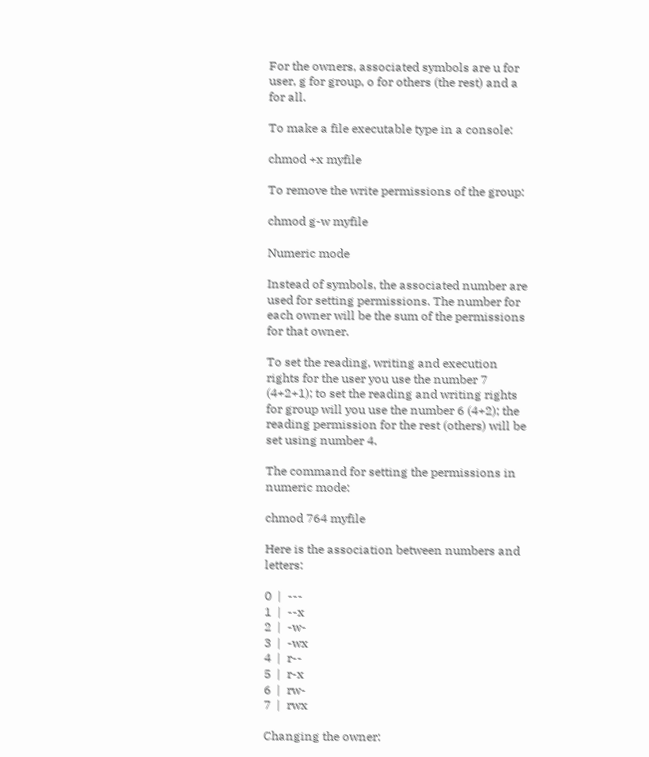For the owners, associated symbols are u for user, g for group, o for others (the rest) and a for all.

To make a file executable type in a console:

chmod +x myfile

To remove the write permissions of the group:

chmod g-w myfile

Numeric mode

Instead of symbols, the associated number are used for setting permissions. The number for each owner will be the sum of the permissions for that owner.

To set the reading, writing and execution rights for the user you use the number 7 (4+2+1); to set the reading and writing rights for group will you use the number 6 (4+2); the reading permission for the rest (others) will be set using number 4.

The command for setting the permissions in numeric mode:

chmod 764 myfile

Here is the association between numbers and letters:

0  |  ---
1  |  --x
2  |  -w-
3  |  -wx
4  |  r--
5  |  r-x
6  |  rw-
7  |  rwx

Changing the owner: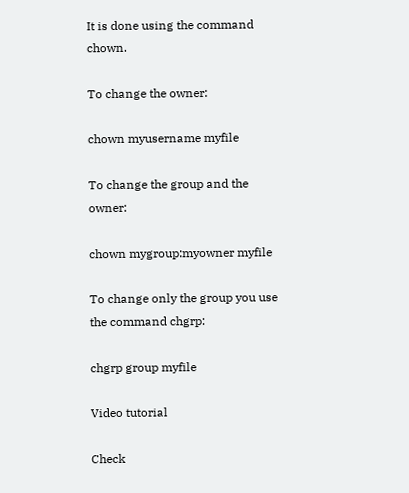It is done using the command chown.

To change the owner:

chown myusername myfile

To change the group and the owner:

chown mygroup:myowner myfile

To change only the group you use the command chgrp:

chgrp group myfile

Video tutorial

Check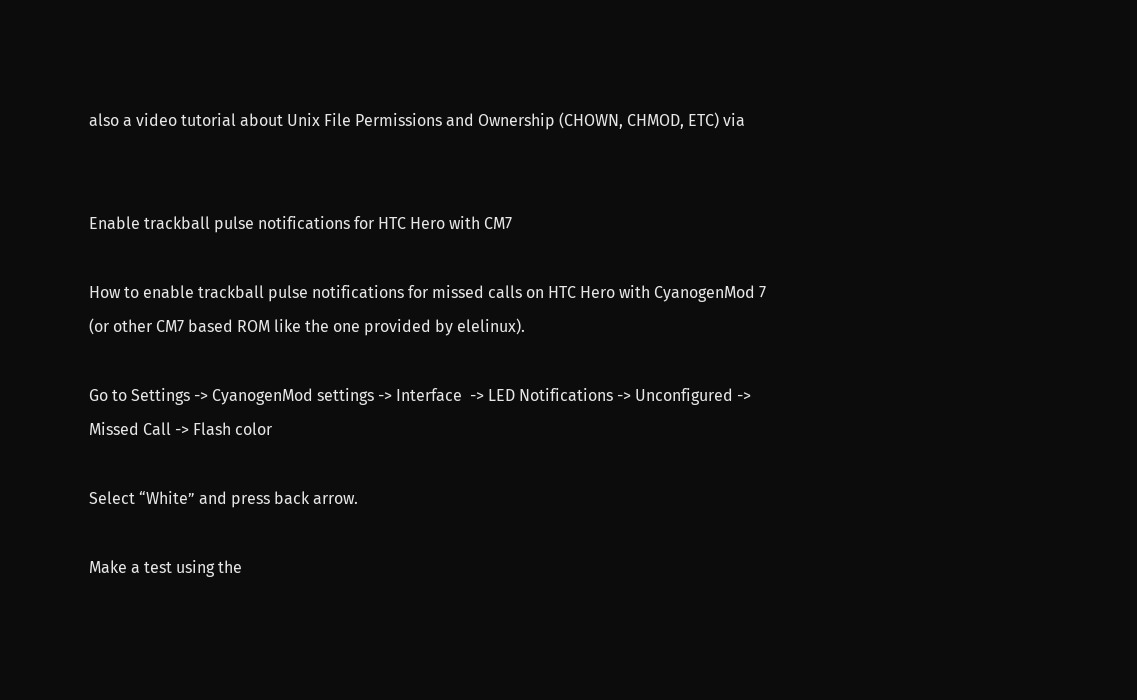also a video tutorial about Unix File Permissions and Ownership (CHOWN, CHMOD, ETC) via


Enable trackball pulse notifications for HTC Hero with CM7

How to enable trackball pulse notifications for missed calls on HTC Hero with CyanogenMod 7 (or other CM7 based ROM like the one provided by elelinux).

Go to Settings -> CyanogenMod settings -> Interface  -> LED Notifications -> Unconfigured -> Missed Call -> Flash color

Select “White” and press back arrow.

Make a test using the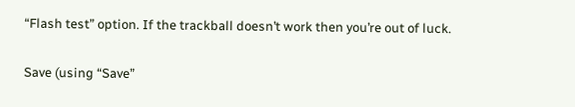“Flash test” option. If the trackball doesn’t work then you’re out of luck.

Save (using “Save”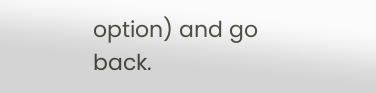option) and go back.